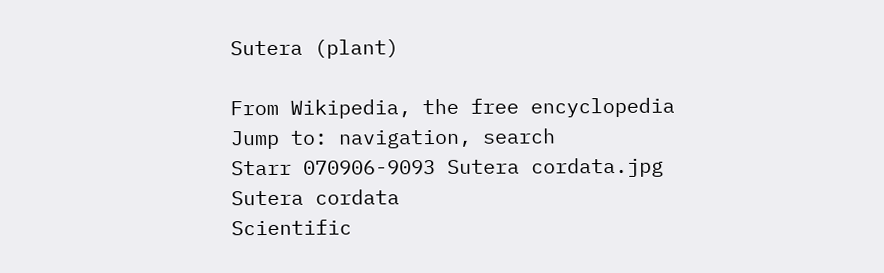Sutera (plant)

From Wikipedia, the free encyclopedia
Jump to: navigation, search
Starr 070906-9093 Sutera cordata.jpg
Sutera cordata
Scientific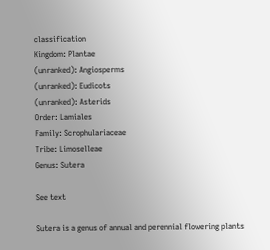classification
Kingdom: Plantae
(unranked): Angiosperms
(unranked): Eudicots
(unranked): Asterids
Order: Lamiales
Family: Scrophulariaceae
Tribe: Limoselleae
Genus: Sutera

See text

Sutera is a genus of annual and perennial flowering plants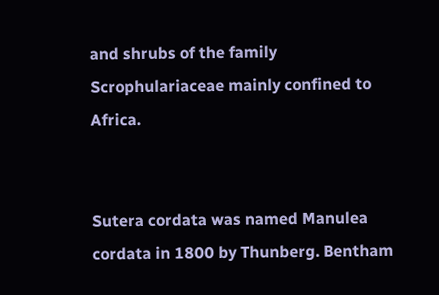and shrubs of the family Scrophulariaceae mainly confined to Africa.


Sutera cordata was named Manulea cordata in 1800 by Thunberg. Bentham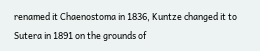renamed it Chaenostoma in 1836, Kuntze changed it to Sutera in 1891 on the grounds of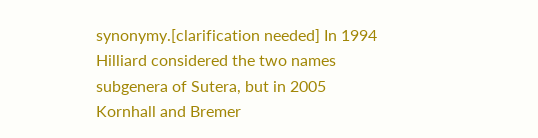synonymy.[clarification needed] In 1994 Hilliard considered the two names subgenera of Sutera, but in 2005 Kornhall and Bremer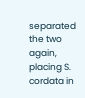separated the two again, placing S. cordata in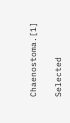Chaenostoma.[1]

Selected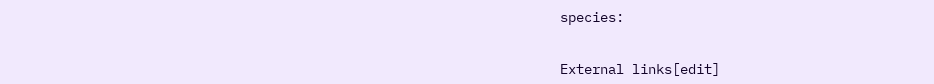species:


External links[edit]